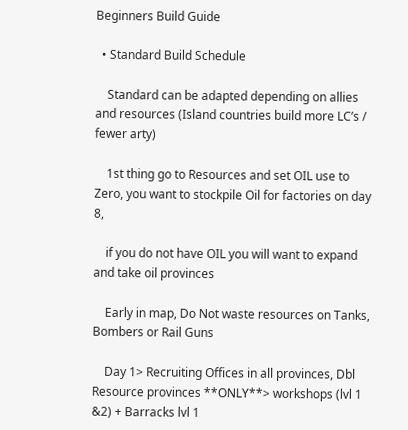Beginners Build Guide

  • Standard Build Schedule

    Standard can be adapted depending on allies and resources (Island countries build more LC’s / fewer arty)

    1st thing go to Resources and set OIL use to Zero, you want to stockpile Oil for factories on day 8,

    if you do not have OIL you will want to expand and take oil provinces

    Early in map, Do Not waste resources on Tanks, Bombers or Rail Guns

    Day 1> Recruiting Offices in all provinces, Dbl Resource provinces **ONLY**> workshops (lvl 1 &2) + Barracks lvl 1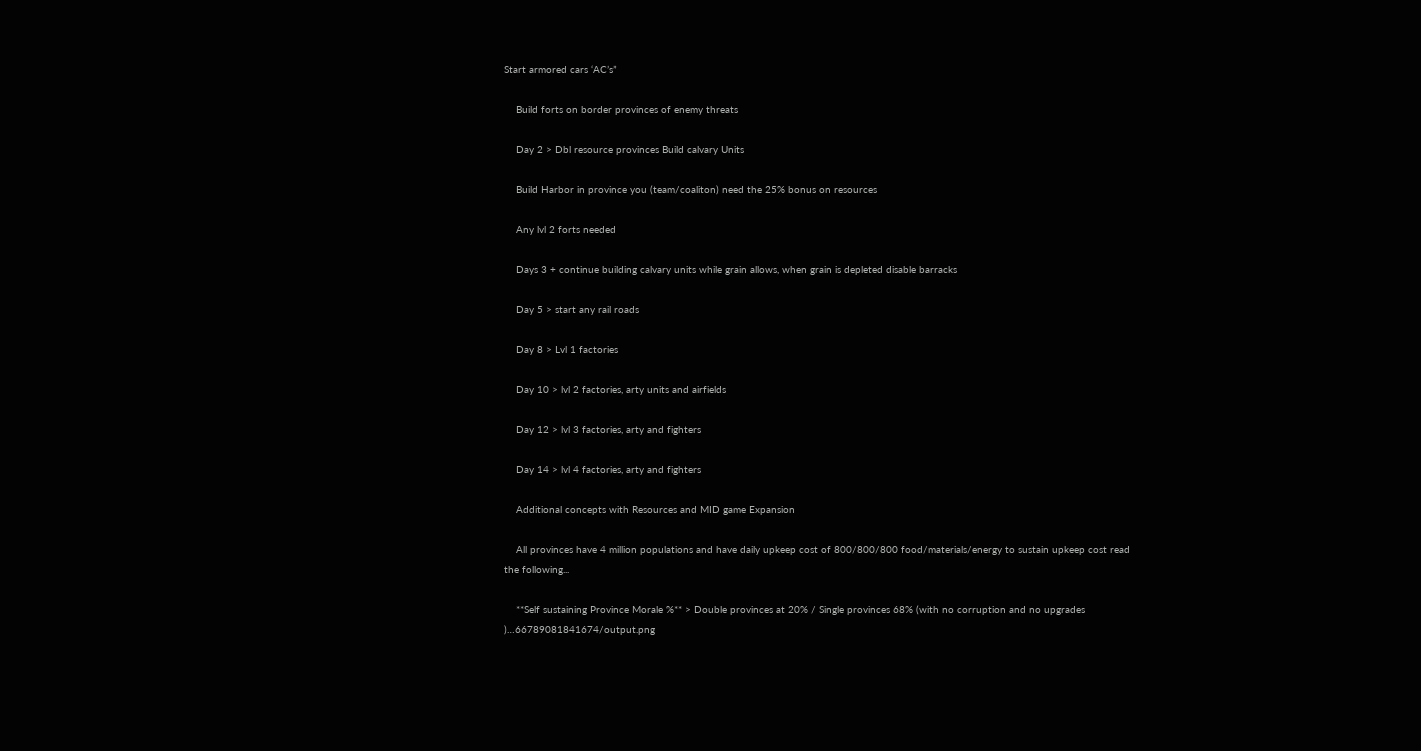Start armored cars ‘AC’s”

    Build forts on border provinces of enemy threats

    Day 2 > Dbl resource provinces Build calvary Units

    Build Harbor in province you (team/coaliton) need the 25% bonus on resources

    Any lvl 2 forts needed

    Days 3 + continue building calvary units while grain allows, when grain is depleted disable barracks

    Day 5 > start any rail roads

    Day 8 > Lvl 1 factories

    Day 10 > lvl 2 factories, arty units and airfields

    Day 12 > lvl 3 factories, arty and fighters

    Day 14 > lvl 4 factories, arty and fighters

    Additional concepts with Resources and MID game Expansion

    All provinces have 4 million populations and have daily upkeep cost of 800/800/800 food/materials/energy to sustain upkeep cost read the following...

    **Self sustaining Province Morale %** > Double provinces at 20% / Single provinces 68% (with no corruption and no upgrades )…66789081841674/output.png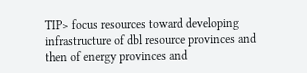TIP> focus resources toward developing infrastructure of dbl resource provinces and then of energy provinces and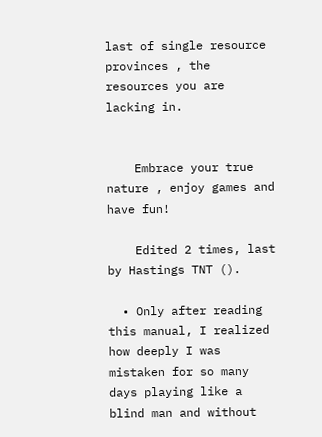last of single resource provinces , the resources you are lacking in.


    Embrace your true nature , enjoy games and have fun!

    Edited 2 times, last by Hastings TNT ().

  • Only after reading this manual, I realized how deeply I was mistaken for so many days playing like a blind man and without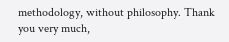methodology, without philosophy. Thank you very much,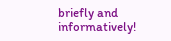briefly and informatively!